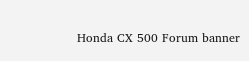Honda CX 500 Forum banner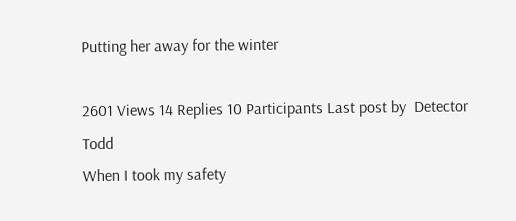Putting her away for the winter

2601 Views 14 Replies 10 Participants Last post by  Detector Todd
When I took my safety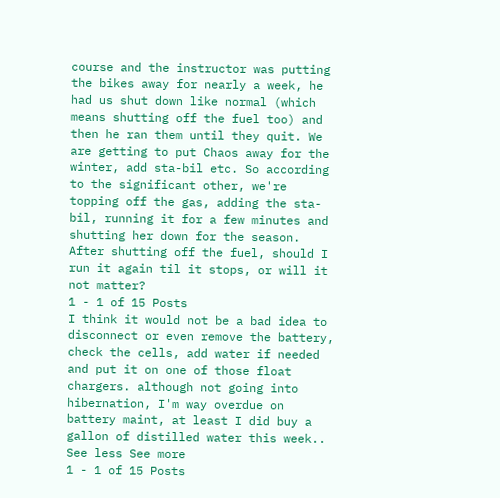course and the instructor was putting the bikes away for nearly a week, he had us shut down like normal (which means shutting off the fuel too) and then he ran them until they quit. We are getting to put Chaos away for the winter, add sta-bil etc. So according to the significant other, we're topping off the gas, adding the sta-bil, running it for a few minutes and shutting her down for the season. After shutting off the fuel, should I run it again til it stops, or will it not matter?
1 - 1 of 15 Posts
I think it would not be a bad idea to disconnect or even remove the battery, check the cells, add water if needed and put it on one of those float chargers. although not going into hibernation, I'm way overdue on battery maint, at least I did buy a gallon of distilled water this week..
See less See more
1 - 1 of 15 Posts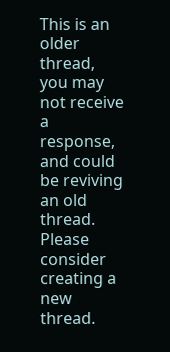This is an older thread, you may not receive a response, and could be reviving an old thread. Please consider creating a new thread.